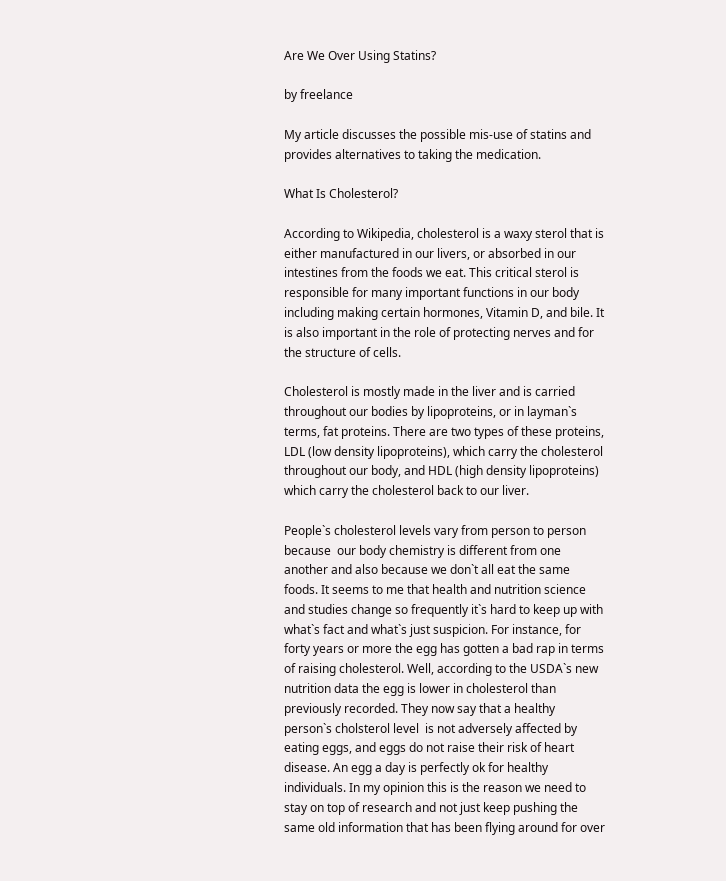Are We Over Using Statins?

by freelance

My article discusses the possible mis-use of statins and provides alternatives to taking the medication.

What Is Cholesterol?

According to Wikipedia, cholesterol is a waxy sterol that is either manufactured in our livers, or absorbed in our intestines from the foods we eat. This critical sterol is responsible for many important functions in our body including making certain hormones, Vitamin D, and bile. It is also important in the role of protecting nerves and for the structure of cells.

Cholesterol is mostly made in the liver and is carried throughout our bodies by lipoproteins, or in layman`s terms, fat proteins. There are two types of these proteins, LDL (low density lipoproteins), which carry the cholesterol throughout our body, and HDL (high density lipoproteins) which carry the cholesterol back to our liver.

People`s cholesterol levels vary from person to person because  our body chemistry is different from one another and also because we don`t all eat the same foods. It seems to me that health and nutrition science and studies change so frequently it`s hard to keep up with what`s fact and what`s just suspicion. For instance, for forty years or more the egg has gotten a bad rap in terms of raising cholesterol. Well, according to the USDA`s new nutrition data the egg is lower in cholesterol than previously recorded. They now say that a healthy person`s cholsterol level  is not adversely affected by eating eggs, and eggs do not raise their risk of heart disease. An egg a day is perfectly ok for healthy individuals. In my opinion this is the reason we need to stay on top of research and not just keep pushing the same old information that has been flying around for over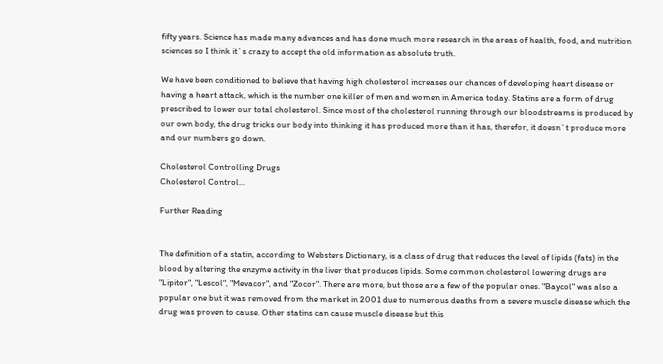fifty years. Science has made many advances and has done much more research in the areas of health, food, and nutrition sciences so I think it`s crazy to accept the old information as absolute truth.

We have been conditioned to believe that having high cholesterol increases our chances of developing heart disease or having a heart attack, which is the number one killer of men and women in America today. Statins are a form of drug prescribed to lower our total cholesterol. Since most of the cholesterol running through our bloodstreams is produced by our own body, the drug tricks our body into thinking it has produced more than it has, therefor, it doesn`t produce more and our numbers go down.

Cholesterol Controlling Drugs
Cholesterol Control...

Further Reading


The definition of a statin, according to Websters Dictionary, is a class of drug that reduces the level of lipids (fats) in the blood by altering the enzyme activity in the liver that produces lipids. Some common cholesterol lowering drugs are "Lipitor", "Lescol", "Mevacor", and "Zocor". There are more, but those are a few of the popular ones. "Baycol" was also a popular one but it was removed from the market in 2001 due to numerous deaths from a severe muscle disease which the drug was proven to cause. Other statins can cause muscle disease but this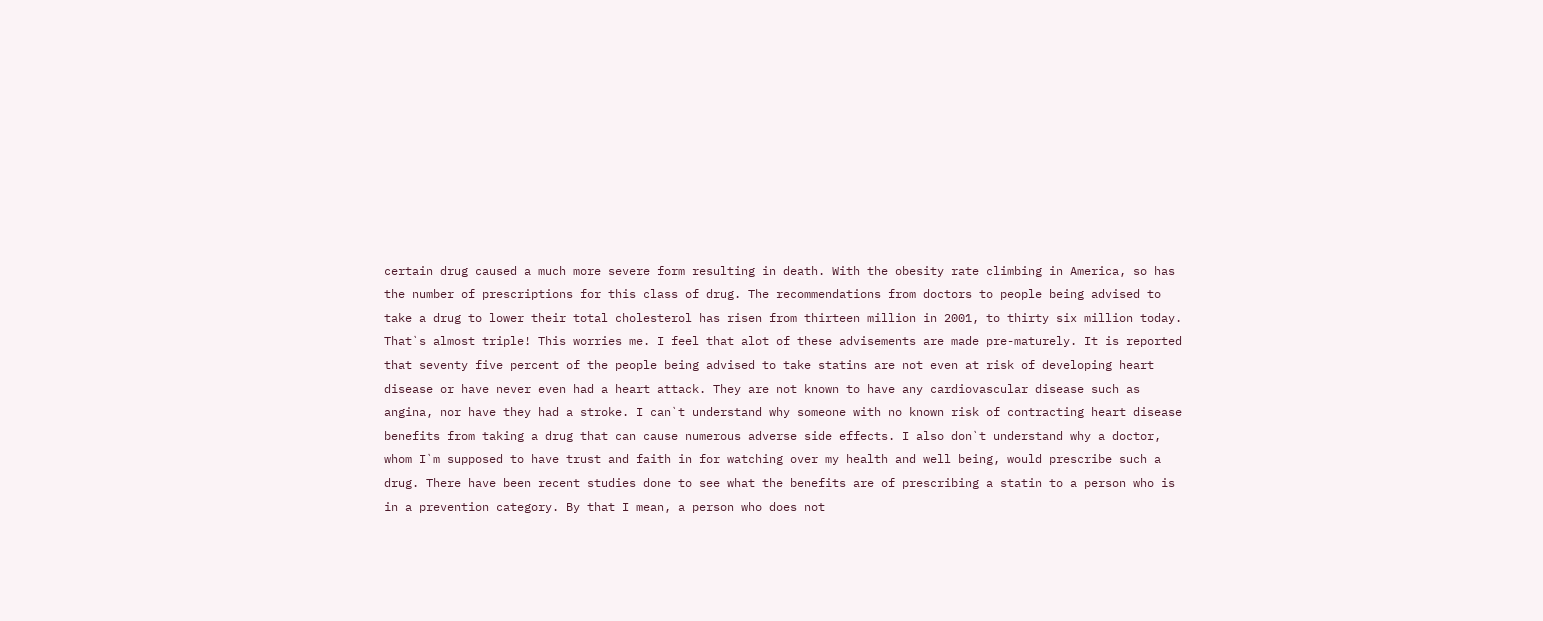certain drug caused a much more severe form resulting in death. With the obesity rate climbing in America, so has the number of prescriptions for this class of drug. The recommendations from doctors to people being advised to take a drug to lower their total cholesterol has risen from thirteen million in 2001, to thirty six million today. That`s almost triple! This worries me. I feel that alot of these advisements are made pre-maturely. It is reported that seventy five percent of the people being advised to take statins are not even at risk of developing heart disease or have never even had a heart attack. They are not known to have any cardiovascular disease such as angina, nor have they had a stroke. I can`t understand why someone with no known risk of contracting heart disease benefits from taking a drug that can cause numerous adverse side effects. I also don`t understand why a doctor, whom I`m supposed to have trust and faith in for watching over my health and well being, would prescribe such a drug. There have been recent studies done to see what the benefits are of prescribing a statin to a person who is in a prevention category. By that I mean, a person who does not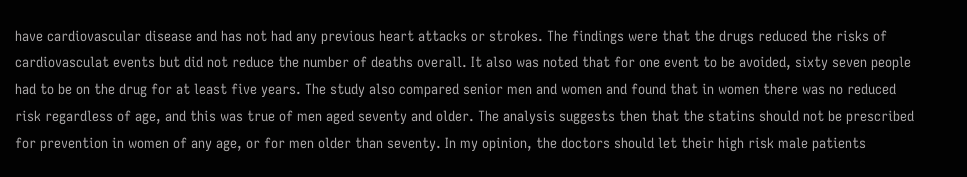have cardiovascular disease and has not had any previous heart attacks or strokes. The findings were that the drugs reduced the risks of cardiovasculat events but did not reduce the number of deaths overall. It also was noted that for one event to be avoided, sixty seven people had to be on the drug for at least five years. The study also compared senior men and women and found that in women there was no reduced risk regardless of age, and this was true of men aged seventy and older. The analysis suggests then that the statins should not be prescribed for prevention in women of any age, or for men older than seventy. In my opinion, the doctors should let their high risk male patients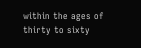within the ages of thirty to sixty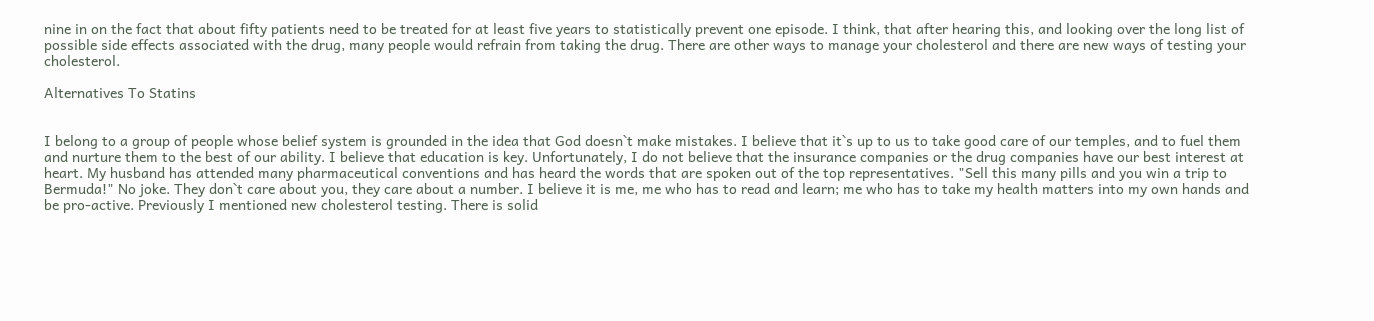nine in on the fact that about fifty patients need to be treated for at least five years to statistically prevent one episode. I think, that after hearing this, and looking over the long list of possible side effects associated with the drug, many people would refrain from taking the drug. There are other ways to manage your cholesterol and there are new ways of testing your cholesterol.

Alternatives To Statins


I belong to a group of people whose belief system is grounded in the idea that God doesn`t make mistakes. I believe that it`s up to us to take good care of our temples, and to fuel them and nurture them to the best of our ability. I believe that education is key. Unfortunately, I do not believe that the insurance companies or the drug companies have our best interest at heart. My husband has attended many pharmaceutical conventions and has heard the words that are spoken out of the top representatives. "Sell this many pills and you win a trip to Bermuda!" No joke. They don`t care about you, they care about a number. I believe it is me, me who has to read and learn; me who has to take my health matters into my own hands and be pro-active. Previously I mentioned new cholesterol testing. There is solid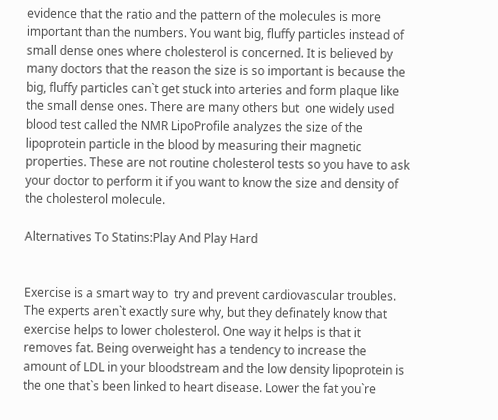evidence that the ratio and the pattern of the molecules is more important than the numbers. You want big, fluffy particles instead of small dense ones where cholesterol is concerned. It is believed by many doctors that the reason the size is so important is because the big, fluffy particles can`t get stuck into arteries and form plaque like the small dense ones. There are many others but  one widely used blood test called the NMR LipoProfile analyzes the size of the lipoprotein particle in the blood by measuring their magnetic properties. These are not routine cholesterol tests so you have to ask your doctor to perform it if you want to know the size and density of the cholesterol molecule.

Alternatives To Statins:Play And Play Hard


Exercise is a smart way to  try and prevent cardiovascular troubles. The experts aren`t exactly sure why, but they definately know that exercise helps to lower cholesterol. One way it helps is that it removes fat. Being overweight has a tendency to increase the amount of LDL in your bloodstream and the low density lipoprotein is the one that`s been linked to heart disease. Lower the fat you`re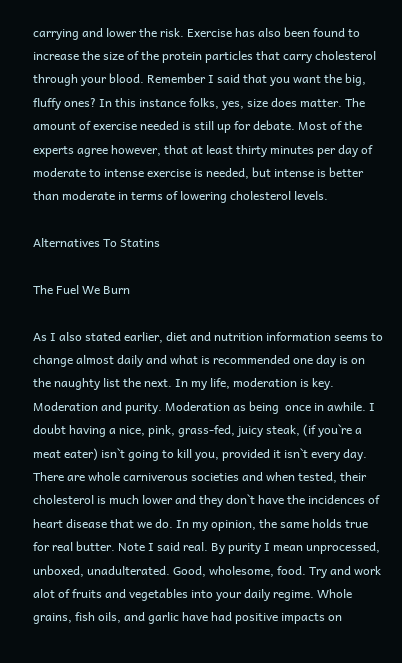carrying and lower the risk. Exercise has also been found to increase the size of the protein particles that carry cholesterol through your blood. Remember I said that you want the big, fluffy ones? In this instance folks, yes, size does matter. The amount of exercise needed is still up for debate. Most of the experts agree however, that at least thirty minutes per day of moderate to intense exercise is needed, but intense is better than moderate in terms of lowering cholesterol levels.

Alternatives To Statins

The Fuel We Burn

As I also stated earlier, diet and nutrition information seems to change almost daily and what is recommended one day is on the naughty list the next. In my life, moderation is key. Moderation and purity. Moderation as being  once in awhile. I doubt having a nice, pink, grass-fed, juicy steak, (if you`re a meat eater) isn`t going to kill you, provided it isn`t every day. There are whole carniverous societies and when tested, their cholesterol is much lower and they don`t have the incidences of heart disease that we do. In my opinion, the same holds true for real butter. Note I said real. By purity I mean unprocessed, unboxed, unadulterated. Good, wholesome, food. Try and work alot of fruits and vegetables into your daily regime. Whole grains, fish oils, and garlic have had positive impacts on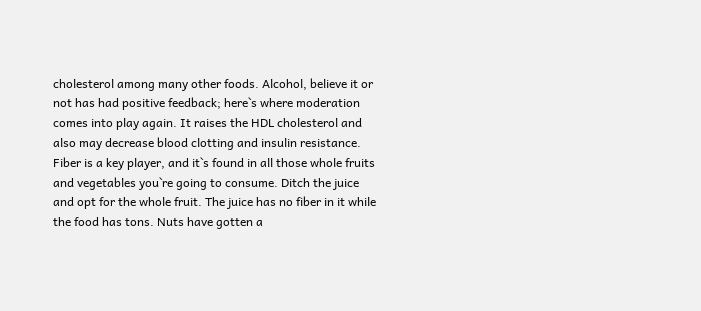cholesterol among many other foods. Alcohol, believe it or not has had positive feedback; here`s where moderation comes into play again. It raises the HDL cholesterol and also may decrease blood clotting and insulin resistance. Fiber is a key player, and it`s found in all those whole fruits and vegetables you`re going to consume. Ditch the juice and opt for the whole fruit. The juice has no fiber in it while the food has tons. Nuts have gotten a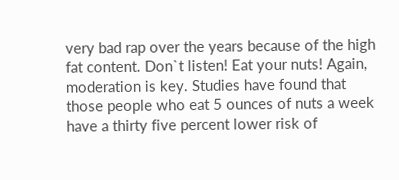very bad rap over the years because of the high fat content. Don`t listen! Eat your nuts! Again, moderation is key. Studies have found that those people who eat 5 ounces of nuts a week have a thirty five percent lower risk of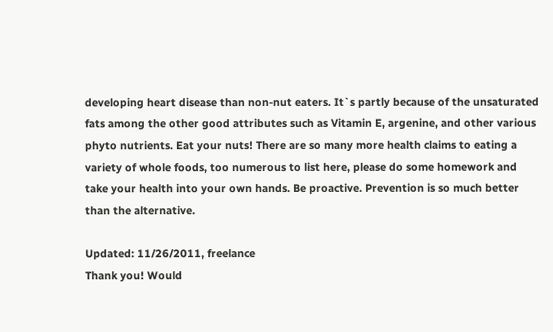developing heart disease than non-nut eaters. It`s partly because of the unsaturated fats among the other good attributes such as Vitamin E, argenine, and other various phyto nutrients. Eat your nuts! There are so many more health claims to eating a variety of whole foods, too numerous to list here, please do some homework and take your health into your own hands. Be proactive. Prevention is so much better than the alternative.

Updated: 11/26/2011, freelance
Thank you! Would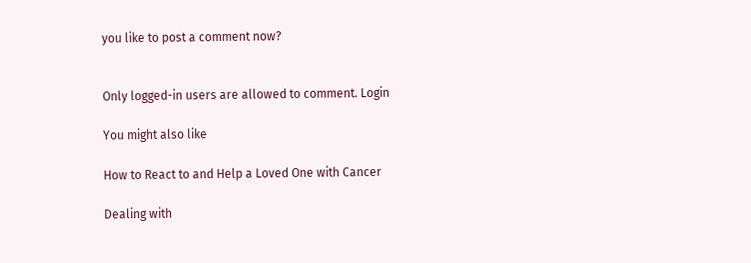you like to post a comment now?


Only logged-in users are allowed to comment. Login

You might also like

How to React to and Help a Loved One with Cancer

Dealing with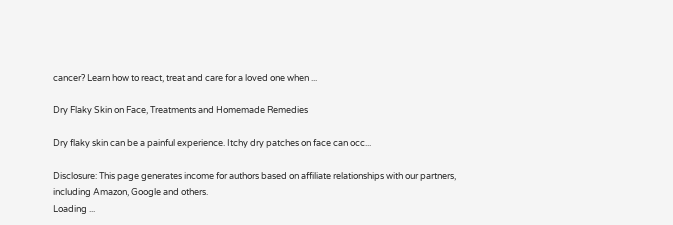cancer? Learn how to react, treat and care for a loved one when ...

Dry Flaky Skin on Face, Treatments and Homemade Remedies

Dry flaky skin can be a painful experience. Itchy dry patches on face can occ...

Disclosure: This page generates income for authors based on affiliate relationships with our partners, including Amazon, Google and others.
Loading ...